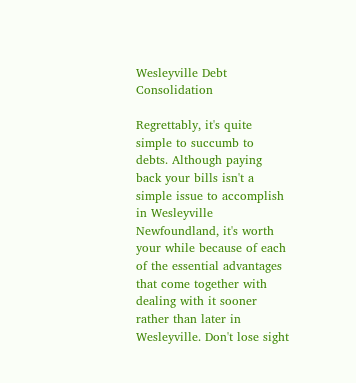Wesleyville Debt Consolidation

Regrettably, it's quite simple to succumb to debts. Although paying back your bills isn't a simple issue to accomplish in Wesleyville Newfoundland, it's worth your while because of each of the essential advantages that come together with dealing with it sooner rather than later in Wesleyville. Don't lose sight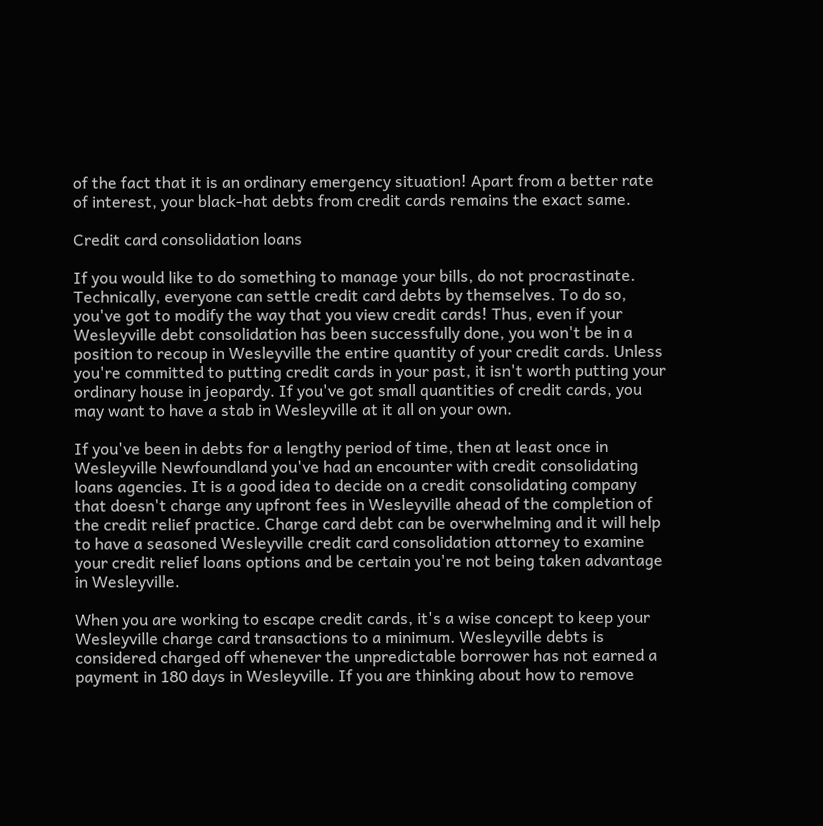of the fact that it is an ordinary emergency situation! Apart from a better rate of interest, your black-hat debts from credit cards remains the exact same.

Credit card consolidation loans

If you would like to do something to manage your bills, do not procrastinate. Technically, everyone can settle credit card debts by themselves. To do so, you've got to modify the way that you view credit cards! Thus, even if your Wesleyville debt consolidation has been successfully done, you won't be in a position to recoup in Wesleyville the entire quantity of your credit cards. Unless you're committed to putting credit cards in your past, it isn't worth putting your ordinary house in jeopardy. If you've got small quantities of credit cards, you may want to have a stab in Wesleyville at it all on your own.

If you've been in debts for a lengthy period of time, then at least once in Wesleyville Newfoundland you've had an encounter with credit consolidating loans agencies. It is a good idea to decide on a credit consolidating company that doesn't charge any upfront fees in Wesleyville ahead of the completion of the credit relief practice. Charge card debt can be overwhelming and it will help to have a seasoned Wesleyville credit card consolidation attorney to examine your credit relief loans options and be certain you're not being taken advantage in Wesleyville.

When you are working to escape credit cards, it's a wise concept to keep your Wesleyville charge card transactions to a minimum. Wesleyville debts is considered charged off whenever the unpredictable borrower has not earned a payment in 180 days in Wesleyville. If you are thinking about how to remove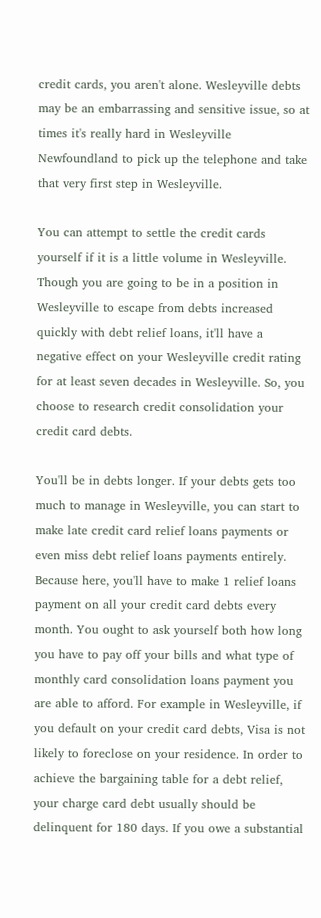credit cards, you aren't alone. Wesleyville debts may be an embarrassing and sensitive issue, so at times it's really hard in Wesleyville Newfoundland to pick up the telephone and take that very first step in Wesleyville.

You can attempt to settle the credit cards yourself if it is a little volume in Wesleyville. Though you are going to be in a position in Wesleyville to escape from debts increased quickly with debt relief loans, it'll have a negative effect on your Wesleyville credit rating for at least seven decades in Wesleyville. So, you choose to research credit consolidation your credit card debts.

You'll be in debts longer. If your debts gets too much to manage in Wesleyville, you can start to make late credit card relief loans payments or even miss debt relief loans payments entirely. Because here, you'll have to make 1 relief loans payment on all your credit card debts every month. You ought to ask yourself both how long you have to pay off your bills and what type of monthly card consolidation loans payment you are able to afford. For example in Wesleyville, if you default on your credit card debts, Visa is not likely to foreclose on your residence. In order to achieve the bargaining table for a debt relief, your charge card debt usually should be delinquent for 180 days. If you owe a substantial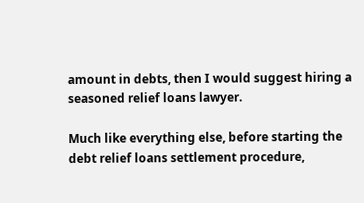amount in debts, then I would suggest hiring a seasoned relief loans lawyer.

Much like everything else, before starting the debt relief loans settlement procedure,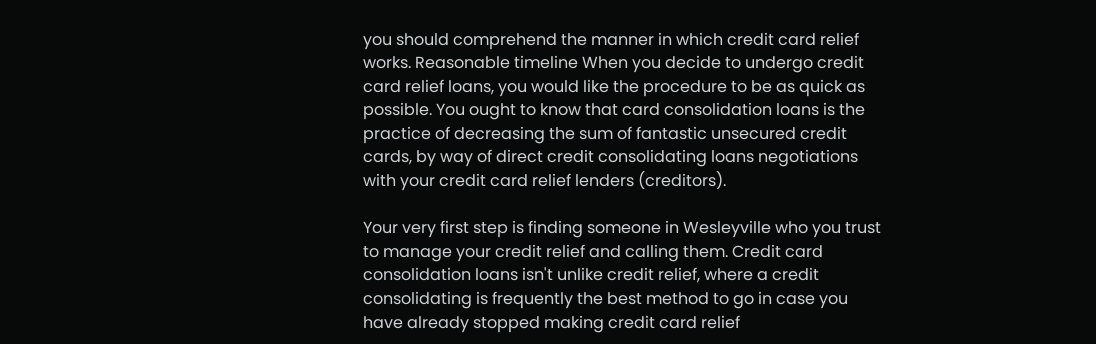you should comprehend the manner in which credit card relief works. Reasonable timeline When you decide to undergo credit card relief loans, you would like the procedure to be as quick as possible. You ought to know that card consolidation loans is the practice of decreasing the sum of fantastic unsecured credit cards, by way of direct credit consolidating loans negotiations with your credit card relief lenders (creditors).

Your very first step is finding someone in Wesleyville who you trust to manage your credit relief and calling them. Credit card consolidation loans isn't unlike credit relief, where a credit consolidating is frequently the best method to go in case you have already stopped making credit card relief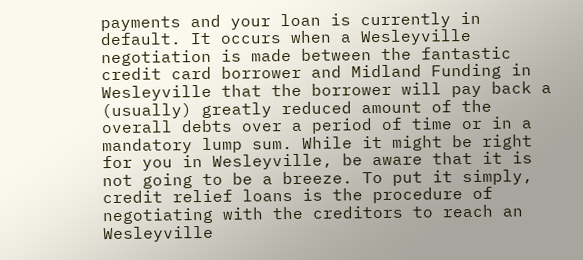payments and your loan is currently in default. It occurs when a Wesleyville negotiation is made between the fantastic credit card borrower and Midland Funding in Wesleyville that the borrower will pay back a (usually) greatly reduced amount of the overall debts over a period of time or in a mandatory lump sum. While it might be right for you in Wesleyville, be aware that it is not going to be a breeze. To put it simply, credit relief loans is the procedure of negotiating with the creditors to reach an Wesleyville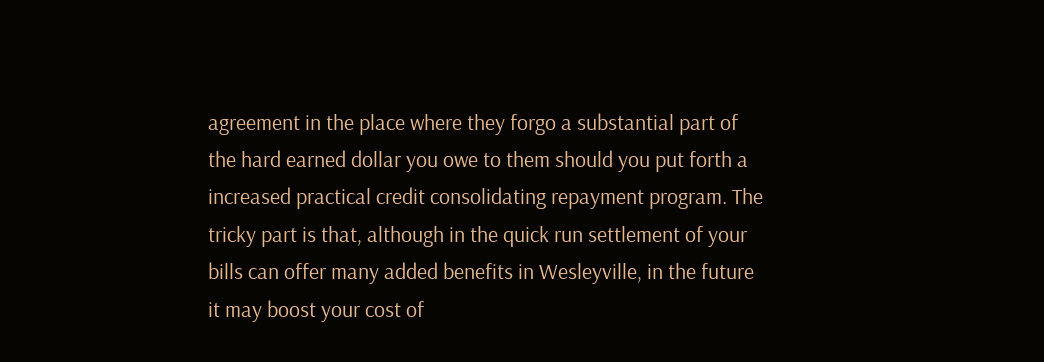agreement in the place where they forgo a substantial part of the hard earned dollar you owe to them should you put forth a increased practical credit consolidating repayment program. The tricky part is that, although in the quick run settlement of your bills can offer many added benefits in Wesleyville, in the future it may boost your cost of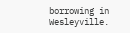borrowing in Wesleyville.